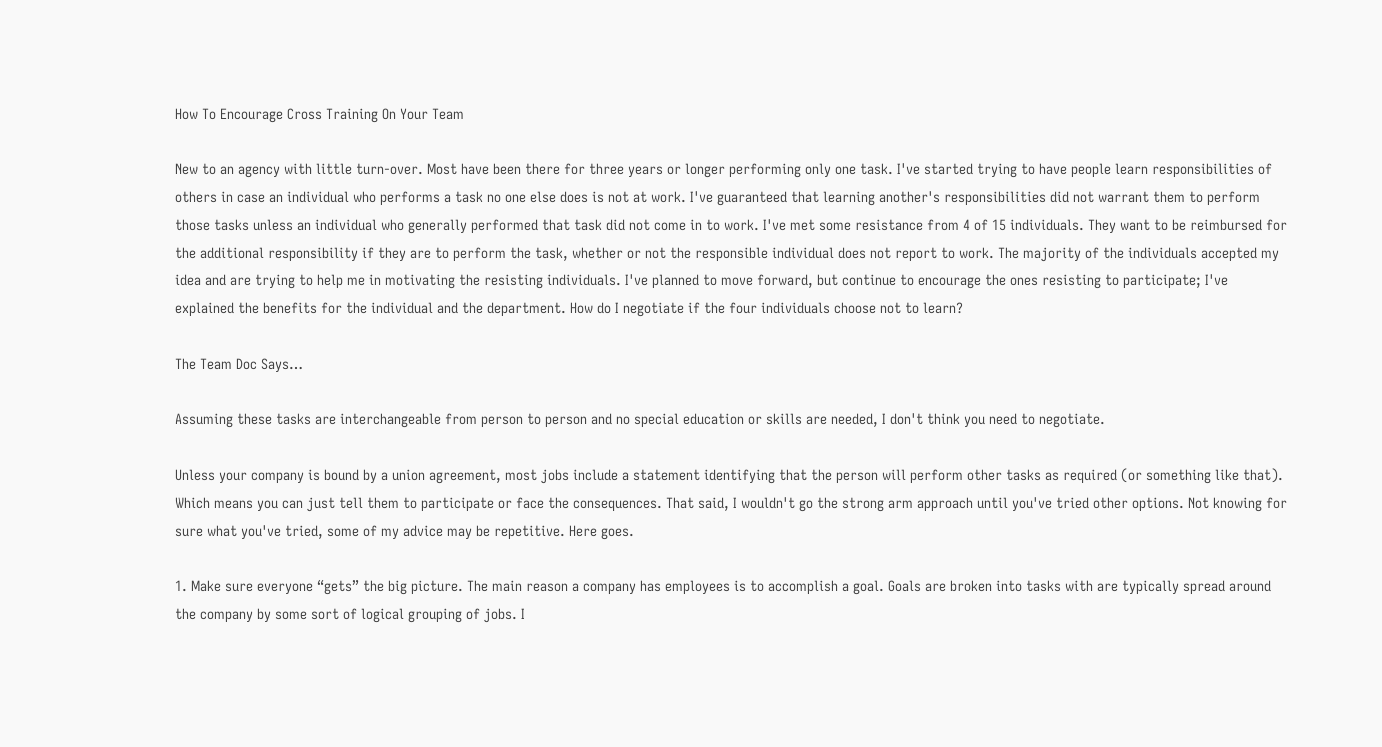How To Encourage Cross Training On Your Team

New to an agency with little turn-over. Most have been there for three years or longer performing only one task. I've started trying to have people learn responsibilities of others in case an individual who performs a task no one else does is not at work. I've guaranteed that learning another's responsibilities did not warrant them to perform those tasks unless an individual who generally performed that task did not come in to work. I've met some resistance from 4 of 15 individuals. They want to be reimbursed for the additional responsibility if they are to perform the task, whether or not the responsible individual does not report to work. The majority of the individuals accepted my idea and are trying to help me in motivating the resisting individuals. I've planned to move forward, but continue to encourage the ones resisting to participate; I've explained the benefits for the individual and the department. How do I negotiate if the four individuals choose not to learn?

The Team Doc Says…

Assuming these tasks are interchangeable from person to person and no special education or skills are needed, I don't think you need to negotiate.

Unless your company is bound by a union agreement, most jobs include a statement identifying that the person will perform other tasks as required (or something like that). Which means you can just tell them to participate or face the consequences. That said, I wouldn't go the strong arm approach until you've tried other options. Not knowing for sure what you've tried, some of my advice may be repetitive. Here goes.

1. Make sure everyone “gets” the big picture. The main reason a company has employees is to accomplish a goal. Goals are broken into tasks with are typically spread around the company by some sort of logical grouping of jobs. I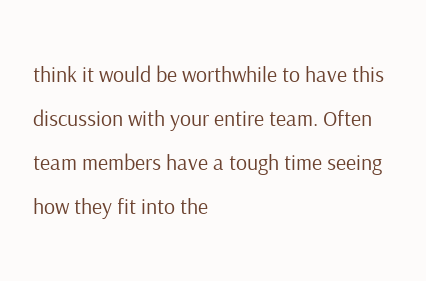think it would be worthwhile to have this discussion with your entire team. Often team members have a tough time seeing how they fit into the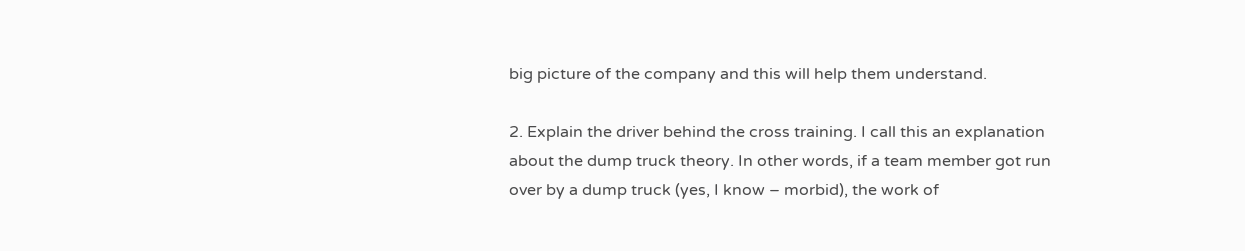big picture of the company and this will help them understand.

2. Explain the driver behind the cross training. I call this an explanation about the dump truck theory. In other words, if a team member got run over by a dump truck (yes, I know – morbid), the work of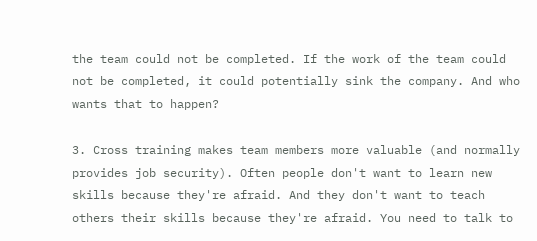the team could not be completed. If the work of the team could not be completed, it could potentially sink the company. And who wants that to happen?

3. Cross training makes team members more valuable (and normally provides job security). Often people don't want to learn new skills because they're afraid. And they don't want to teach others their skills because they're afraid. You need to talk to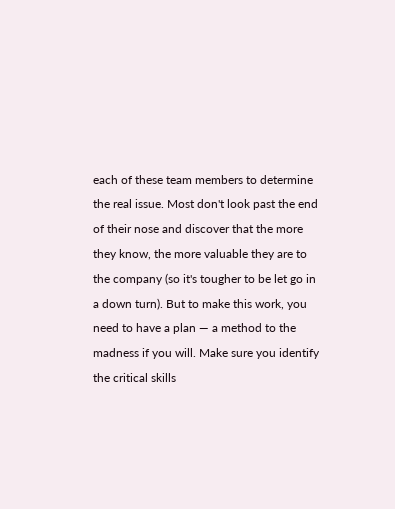each of these team members to determine the real issue. Most don't look past the end of their nose and discover that the more they know, the more valuable they are to the company (so it's tougher to be let go in a down turn). But to make this work, you need to have a plan — a method to the madness if you will. Make sure you identify the critical skills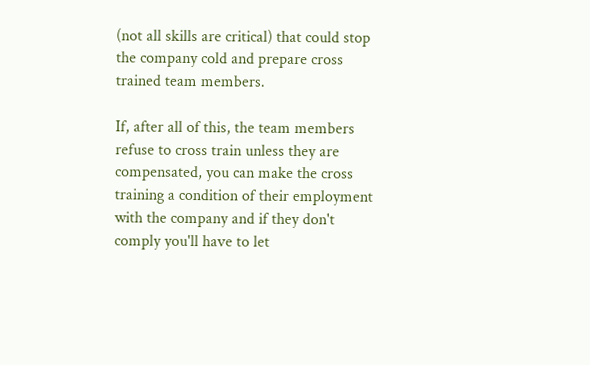(not all skills are critical) that could stop the company cold and prepare cross trained team members.

If, after all of this, the team members refuse to cross train unless they are compensated, you can make the cross training a condition of their employment with the company and if they don't comply you'll have to let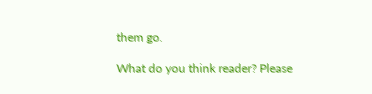them go.

What do you think reader? Please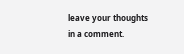leave your thoughts in a comment.